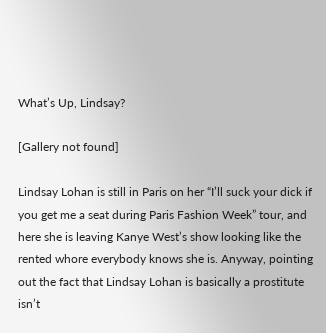What’s Up, Lindsay?

[Gallery not found]

Lindsay Lohan is still in Paris on her “I’ll suck your dick if you get me a seat during Paris Fashion Week” tour, and here she is leaving Kanye West’s show looking like the rented whore everybody knows she is. Anyway, pointing out the fact that Lindsay Lohan is basically a prostitute isn’t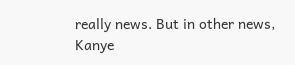really news. But in other news, Kanye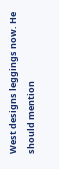West designs leggings now. He should mention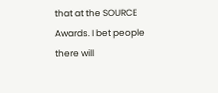that at the SOURCE Awards. I bet people there will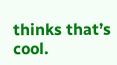thinks that’s cool.